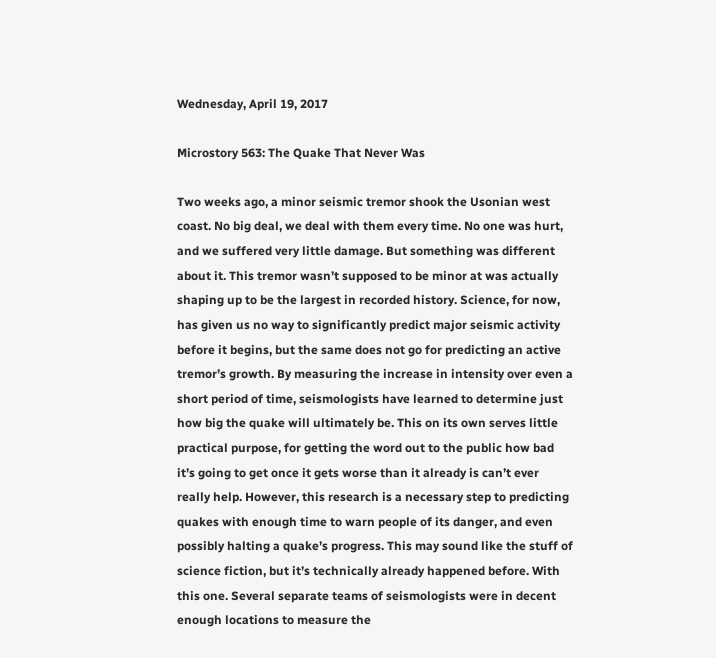Wednesday, April 19, 2017

Microstory 563: The Quake That Never Was

Two weeks ago, a minor seismic tremor shook the Usonian west coast. No big deal, we deal with them every time. No one was hurt, and we suffered very little damage. But something was different about it. This tremor wasn’t supposed to be minor at was actually shaping up to be the largest in recorded history. Science, for now, has given us no way to significantly predict major seismic activity before it begins, but the same does not go for predicting an active tremor’s growth. By measuring the increase in intensity over even a short period of time, seismologists have learned to determine just how big the quake will ultimately be. This on its own serves little practical purpose, for getting the word out to the public how bad it’s going to get once it gets worse than it already is can’t ever really help. However, this research is a necessary step to predicting quakes with enough time to warn people of its danger, and even possibly halting a quake’s progress. This may sound like the stuff of science fiction, but it’s technically already happened before. With this one. Several separate teams of seismologists were in decent enough locations to measure the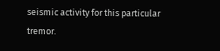seismic activity for this particular tremor.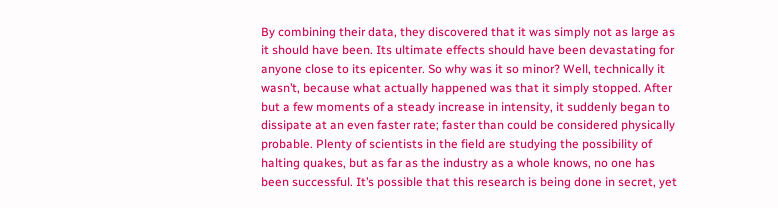By combining their data, they discovered that it was simply not as large as it should have been. Its ultimate effects should have been devastating for anyone close to its epicenter. So why was it so minor? Well, technically it wasn’t, because what actually happened was that it simply stopped. After but a few moments of a steady increase in intensity, it suddenly began to dissipate at an even faster rate; faster than could be considered physically probable. Plenty of scientists in the field are studying the possibility of halting quakes, but as far as the industry as a whole knows, no one has been successful. It’s possible that this research is being done in secret, yet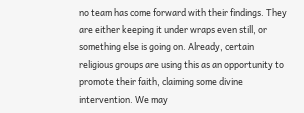no team has come forward with their findings. They are either keeping it under wraps even still, or something else is going on. Already, certain religious groups are using this as an opportunity to promote their faith, claiming some divine intervention. We may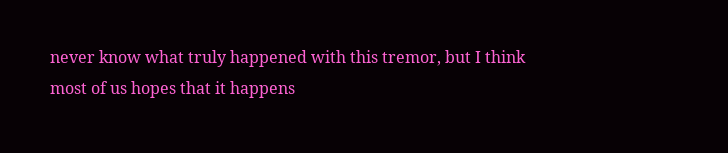never know what truly happened with this tremor, but I think most of us hopes that it happens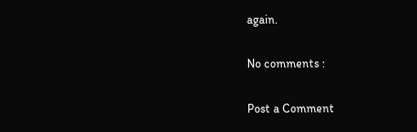again.

No comments :

Post a Comment